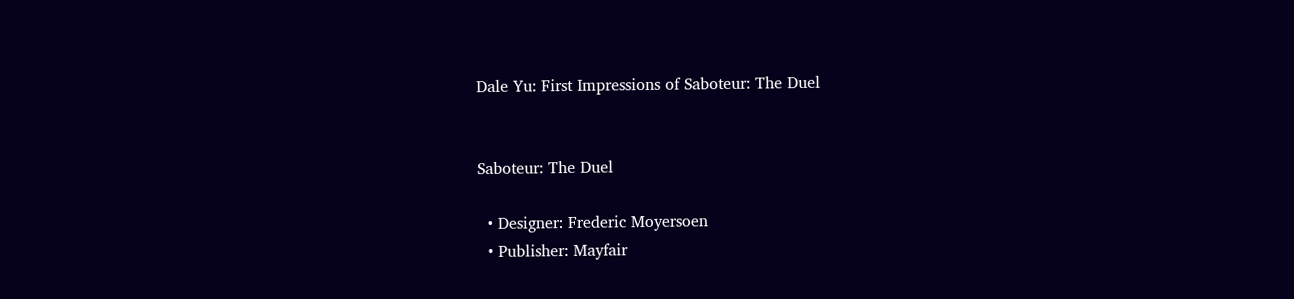Dale Yu: First Impressions of Saboteur: The Duel


Saboteur: The Duel

  • Designer: Frederic Moyersoen
  • Publisher: Mayfair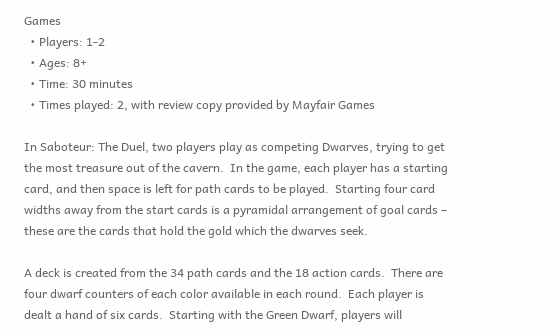Games
  • Players: 1-2
  • Ages: 8+
  • Time: 30 minutes
  • Times played: 2, with review copy provided by Mayfair Games

In Saboteur: The Duel, two players play as competing Dwarves, trying to get the most treasure out of the cavern.  In the game, each player has a starting card, and then space is left for path cards to be played.  Starting four card widths away from the start cards is a pyramidal arrangement of goal cards – these are the cards that hold the gold which the dwarves seek.

A deck is created from the 34 path cards and the 18 action cards.  There are four dwarf counters of each color available in each round.  Each player is dealt a hand of six cards.  Starting with the Green Dwarf, players will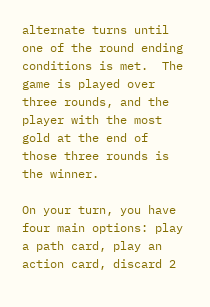alternate turns until one of the round ending conditions is met.  The game is played over three rounds, and the player with the most gold at the end of those three rounds is the winner.

On your turn, you have four main options: play a path card, play an action card, discard 2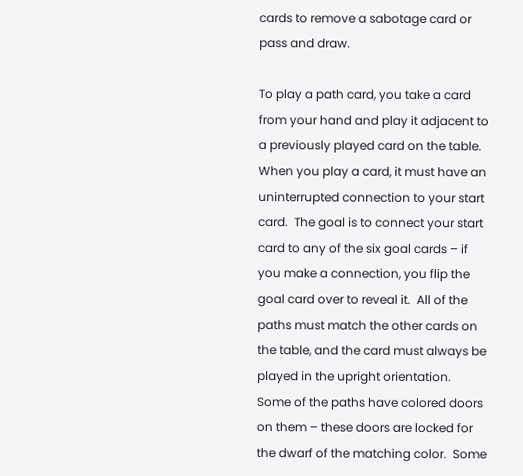cards to remove a sabotage card or pass and draw.

To play a path card, you take a card from your hand and play it adjacent to a previously played card on the table.  When you play a card, it must have an uninterrupted connection to your start card.  The goal is to connect your start card to any of the six goal cards – if you make a connection, you flip the goal card over to reveal it.  All of the paths must match the other cards on the table, and the card must always be played in the upright orientation.  Some of the paths have colored doors on them – these doors are locked for the dwarf of the matching color.  Some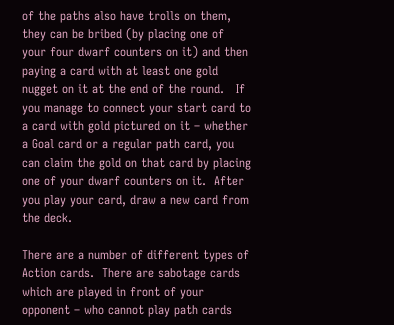of the paths also have trolls on them, they can be bribed (by placing one of your four dwarf counters on it) and then paying a card with at least one gold nugget on it at the end of the round.   If you manage to connect your start card to a card with gold pictured on it – whether a Goal card or a regular path card, you can claim the gold on that card by placing one of your dwarf counters on it.  After you play your card, draw a new card from the deck.

There are a number of different types of Action cards.  There are sabotage cards which are played in front of your opponent – who cannot play path cards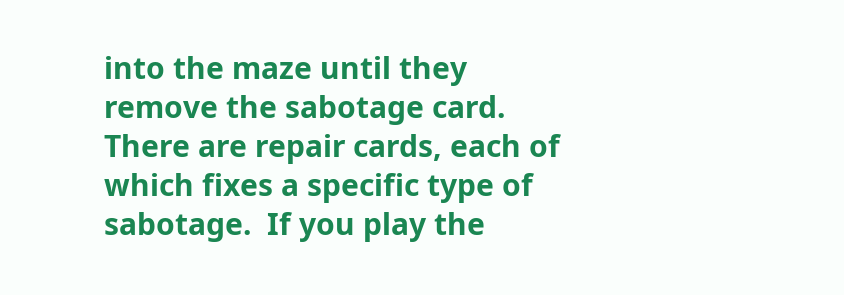into the maze until they remove the sabotage card.  There are repair cards, each of which fixes a specific type of sabotage.  If you play the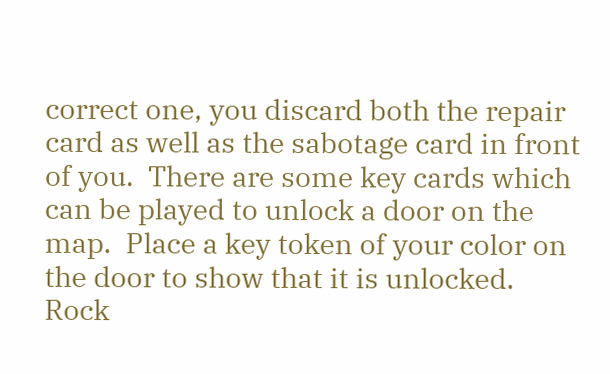correct one, you discard both the repair card as well as the sabotage card in front of you.  There are some key cards which can be played to unlock a door on the map.  Place a key token of your color on the door to show that it is unlocked.  Rock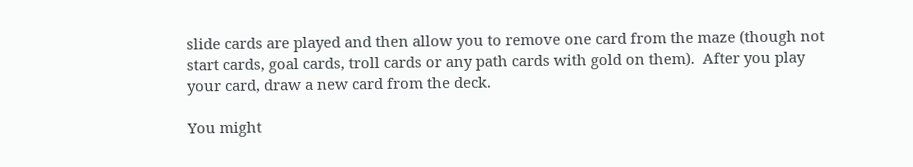slide cards are played and then allow you to remove one card from the maze (though not start cards, goal cards, troll cards or any path cards with gold on them).  After you play your card, draw a new card from the deck.

You might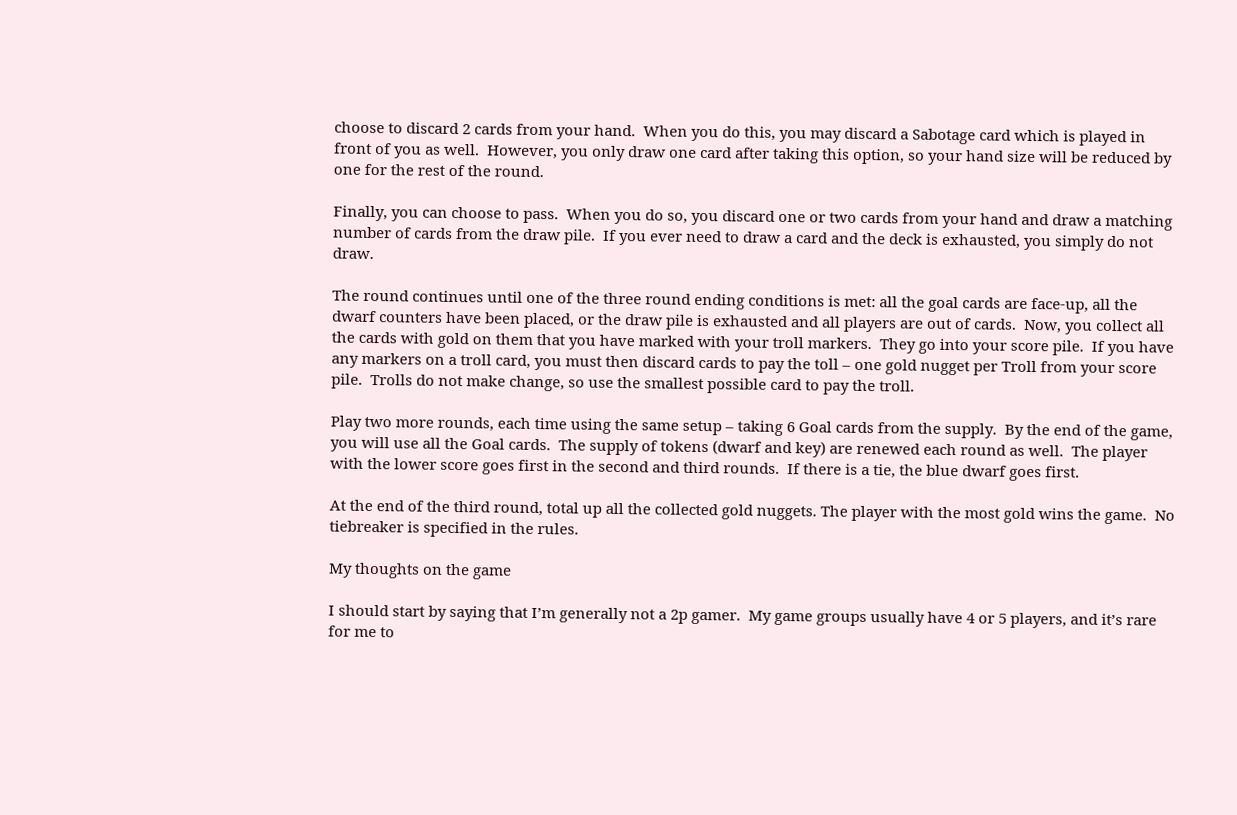choose to discard 2 cards from your hand.  When you do this, you may discard a Sabotage card which is played in front of you as well.  However, you only draw one card after taking this option, so your hand size will be reduced by one for the rest of the round.

Finally, you can choose to pass.  When you do so, you discard one or two cards from your hand and draw a matching number of cards from the draw pile.  If you ever need to draw a card and the deck is exhausted, you simply do not draw.

The round continues until one of the three round ending conditions is met: all the goal cards are face-up, all the dwarf counters have been placed, or the draw pile is exhausted and all players are out of cards.  Now, you collect all the cards with gold on them that you have marked with your troll markers.  They go into your score pile.  If you have any markers on a troll card, you must then discard cards to pay the toll – one gold nugget per Troll from your score pile.  Trolls do not make change, so use the smallest possible card to pay the troll.

Play two more rounds, each time using the same setup – taking 6 Goal cards from the supply.  By the end of the game, you will use all the Goal cards.  The supply of tokens (dwarf and key) are renewed each round as well.  The player with the lower score goes first in the second and third rounds.  If there is a tie, the blue dwarf goes first.

At the end of the third round, total up all the collected gold nuggets. The player with the most gold wins the game.  No tiebreaker is specified in the rules.

My thoughts on the game

I should start by saying that I’m generally not a 2p gamer.  My game groups usually have 4 or 5 players, and it’s rare for me to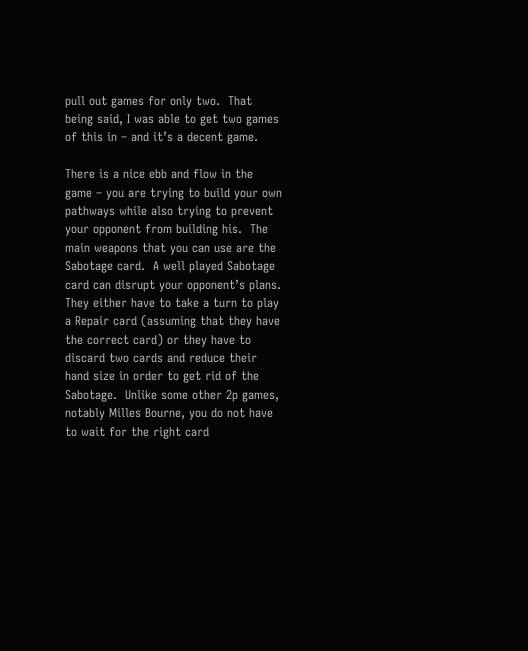pull out games for only two.  That being said, I was able to get two games of this in – and it’s a decent game.

There is a nice ebb and flow in the game – you are trying to build your own pathways while also trying to prevent your opponent from building his.  The main weapons that you can use are the Sabotage card.  A well played Sabotage card can disrupt your opponent’s plans.  They either have to take a turn to play a Repair card (assuming that they have the correct card) or they have to discard two cards and reduce their hand size in order to get rid of the Sabotage.  Unlike some other 2p games, notably Milles Bourne, you do not have to wait for the right card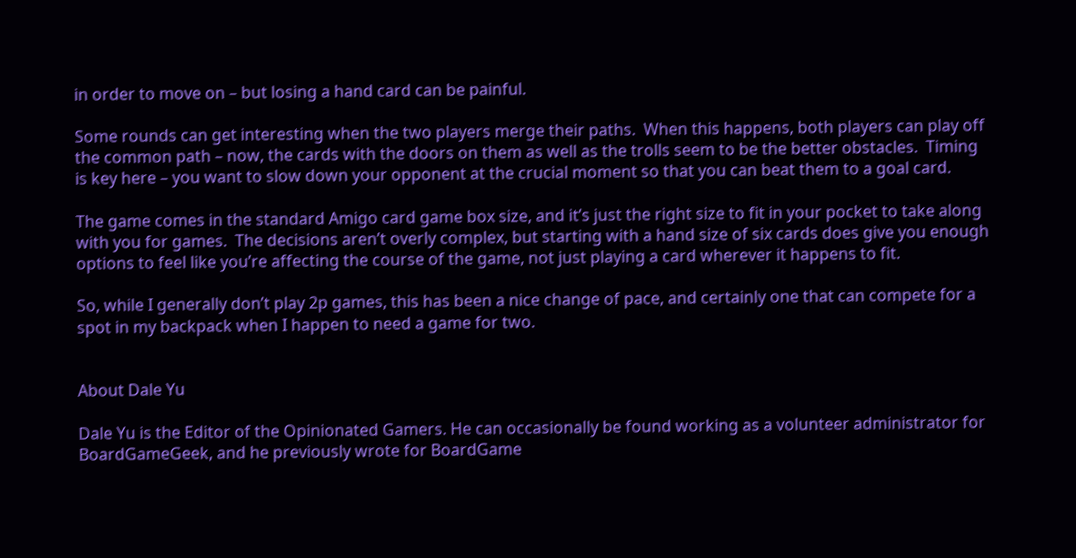in order to move on – but losing a hand card can be painful.

Some rounds can get interesting when the two players merge their paths.  When this happens, both players can play off the common path – now, the cards with the doors on them as well as the trolls seem to be the better obstacles.  Timing is key here – you want to slow down your opponent at the crucial moment so that you can beat them to a goal card.

The game comes in the standard Amigo card game box size, and it’s just the right size to fit in your pocket to take along with you for games.  The decisions aren’t overly complex, but starting with a hand size of six cards does give you enough options to feel like you’re affecting the course of the game, not just playing a card wherever it happens to fit.

So, while I generally don’t play 2p games, this has been a nice change of pace, and certainly one that can compete for a spot in my backpack when I happen to need a game for two.


About Dale Yu

Dale Yu is the Editor of the Opinionated Gamers. He can occasionally be found working as a volunteer administrator for BoardGameGeek, and he previously wrote for BoardGame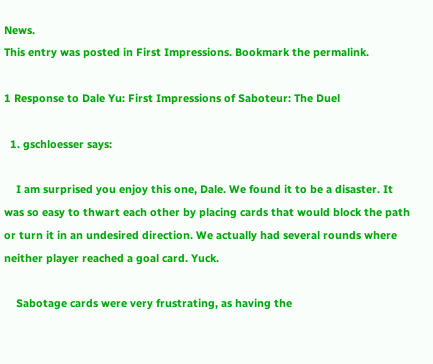News.
This entry was posted in First Impressions. Bookmark the permalink.

1 Response to Dale Yu: First Impressions of Saboteur: The Duel

  1. gschloesser says:

    I am surprised you enjoy this one, Dale. We found it to be a disaster. It was so easy to thwart each other by placing cards that would block the path or turn it in an undesired direction. We actually had several rounds where neither player reached a goal card. Yuck.

    Sabotage cards were very frustrating, as having the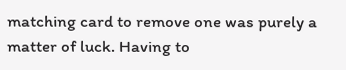matching card to remove one was purely a matter of luck. Having to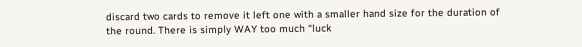discard two cards to remove it left one with a smaller hand size for the duration of the round. There is simply WAY too much “luck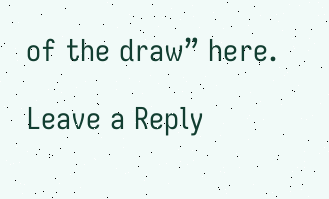of the draw” here.

Leave a Reply